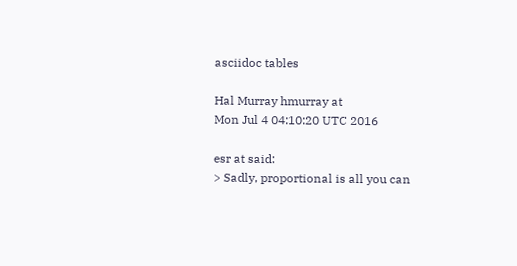asciidoc tables

Hal Murray hmurray at
Mon Jul 4 04:10:20 UTC 2016

esr at said:
> Sadly, proportional is all you can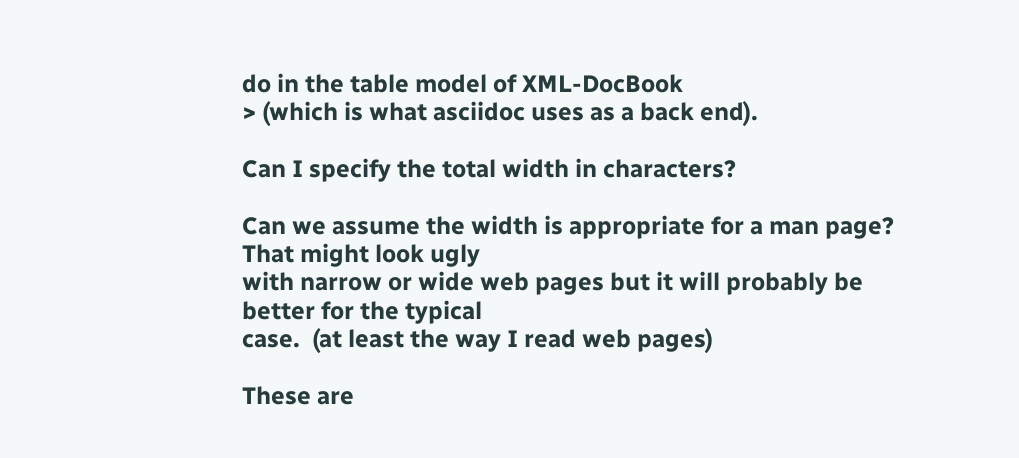do in the table model of XML-DocBook
> (which is what asciidoc uses as a back end).

Can I specify the total width in characters?

Can we assume the width is appropriate for a man page?  That might look ugly
with narrow or wide web pages but it will probably be better for the typical
case.  (at least the way I read web pages)

These are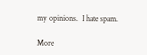my opinions.  I hate spam.

More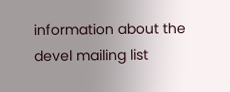information about the devel mailing list